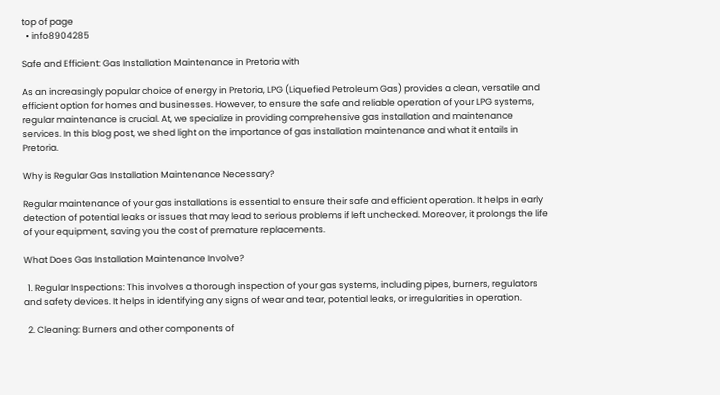top of page
  • info8904285

Safe and Efficient: Gas Installation Maintenance in Pretoria with

As an increasingly popular choice of energy in Pretoria, LPG (Liquefied Petroleum Gas) provides a clean, versatile and efficient option for homes and businesses. However, to ensure the safe and reliable operation of your LPG systems, regular maintenance is crucial. At, we specialize in providing comprehensive gas installation and maintenance services. In this blog post, we shed light on the importance of gas installation maintenance and what it entails in Pretoria.

Why is Regular Gas Installation Maintenance Necessary?

Regular maintenance of your gas installations is essential to ensure their safe and efficient operation. It helps in early detection of potential leaks or issues that may lead to serious problems if left unchecked. Moreover, it prolongs the life of your equipment, saving you the cost of premature replacements.

What Does Gas Installation Maintenance Involve?

  1. Regular Inspections: This involves a thorough inspection of your gas systems, including pipes, burners, regulators and safety devices. It helps in identifying any signs of wear and tear, potential leaks, or irregularities in operation.

  2. Cleaning: Burners and other components of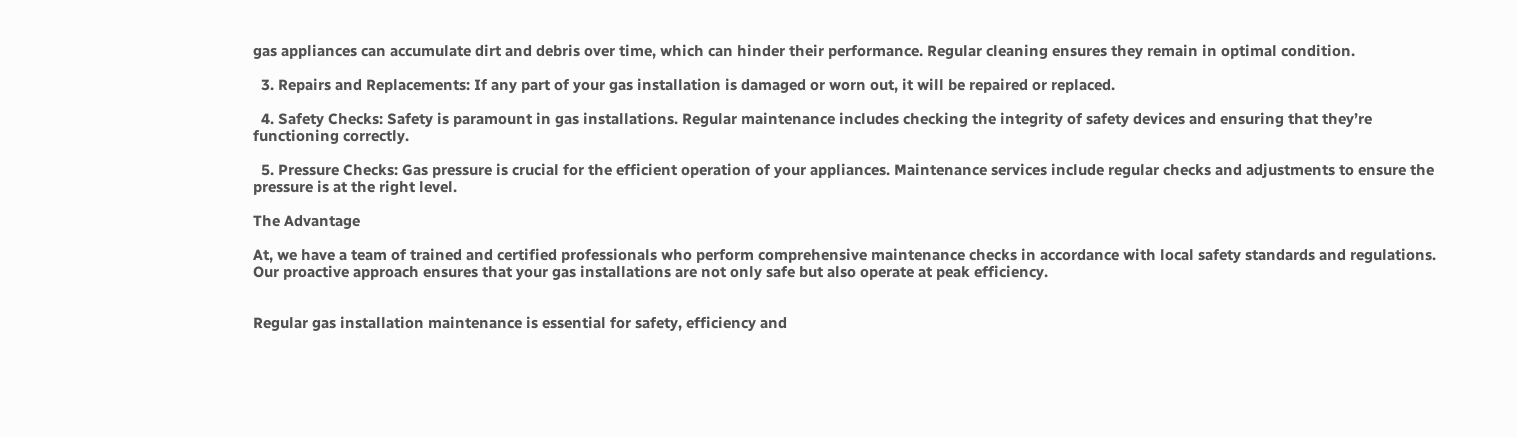gas appliances can accumulate dirt and debris over time, which can hinder their performance. Regular cleaning ensures they remain in optimal condition.

  3. Repairs and Replacements: If any part of your gas installation is damaged or worn out, it will be repaired or replaced.

  4. Safety Checks: Safety is paramount in gas installations. Regular maintenance includes checking the integrity of safety devices and ensuring that they’re functioning correctly.

  5. Pressure Checks: Gas pressure is crucial for the efficient operation of your appliances. Maintenance services include regular checks and adjustments to ensure the pressure is at the right level.

The Advantage

At, we have a team of trained and certified professionals who perform comprehensive maintenance checks in accordance with local safety standards and regulations. Our proactive approach ensures that your gas installations are not only safe but also operate at peak efficiency.


Regular gas installation maintenance is essential for safety, efficiency and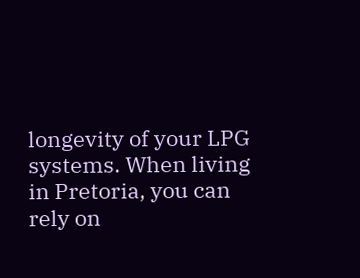longevity of your LPG systems. When living in Pretoria, you can rely on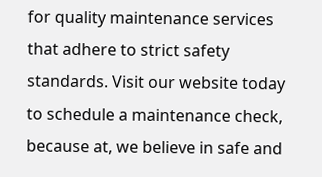for quality maintenance services that adhere to strict safety standards. Visit our website today to schedule a maintenance check, because at, we believe in safe and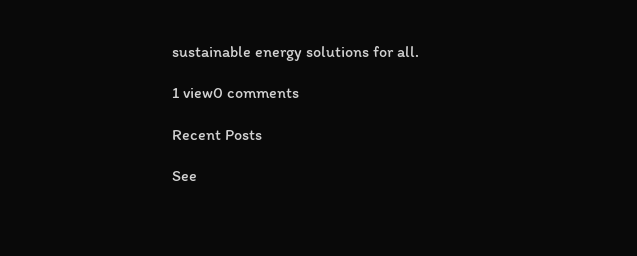sustainable energy solutions for all.

1 view0 comments

Recent Posts

See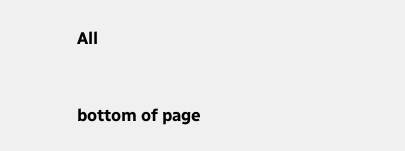All


bottom of page